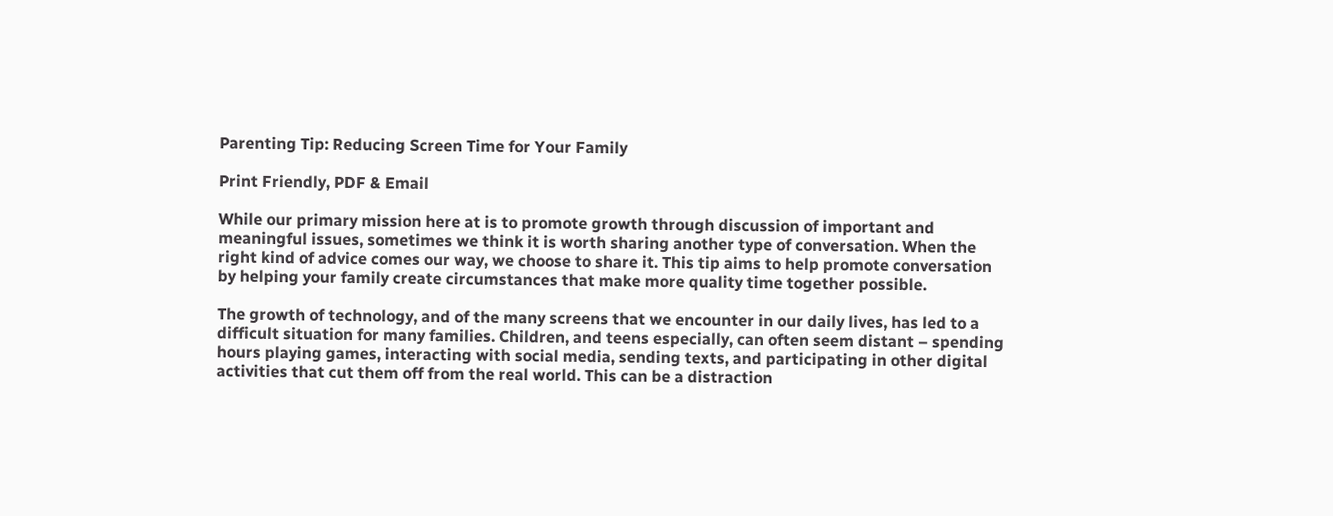Parenting Tip: Reducing Screen Time for Your Family

Print Friendly, PDF & Email

While our primary mission here at is to promote growth through discussion of important and meaningful issues, sometimes we think it is worth sharing another type of conversation. When the right kind of advice comes our way, we choose to share it. This tip aims to help promote conversation by helping your family create circumstances that make more quality time together possible.

The growth of technology, and of the many screens that we encounter in our daily lives, has led to a difficult situation for many families. Children, and teens especially, can often seem distant – spending hours playing games, interacting with social media, sending texts, and participating in other digital activities that cut them off from the real world. This can be a distraction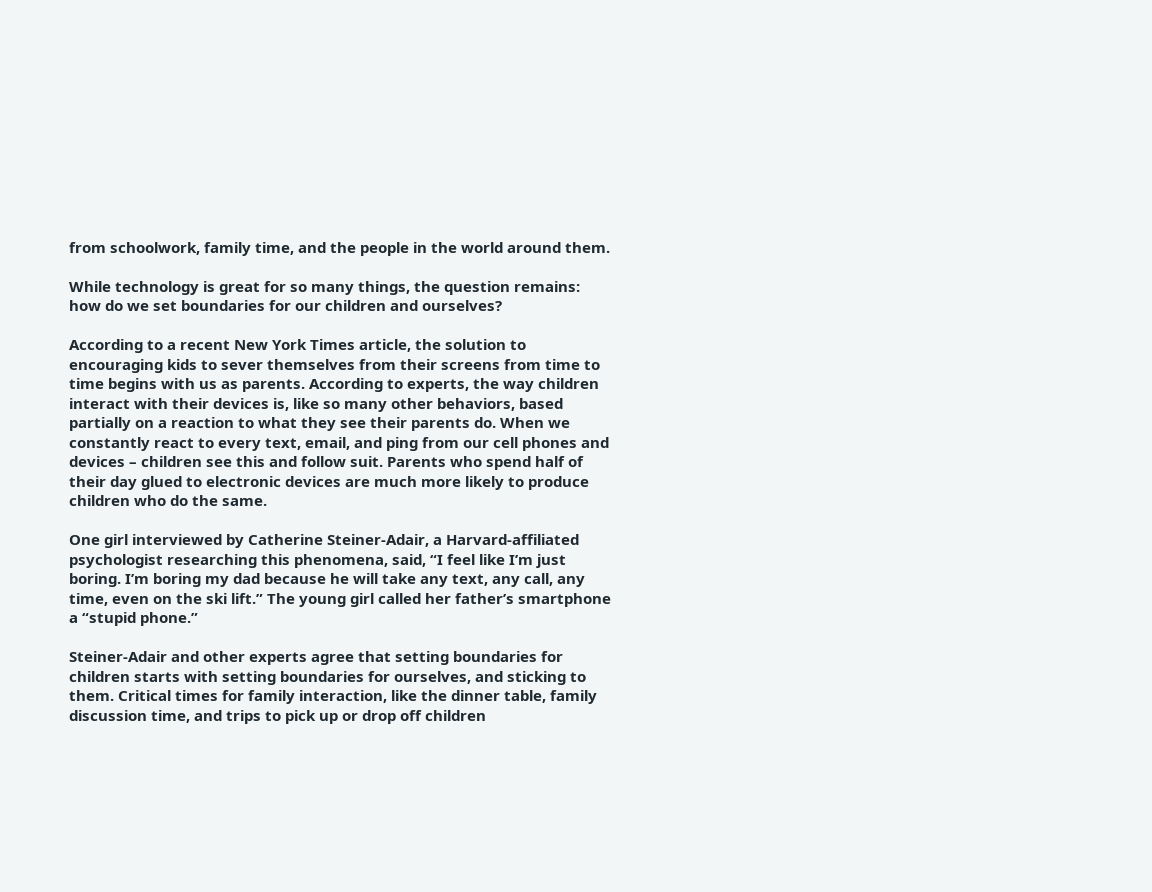from schoolwork, family time, and the people in the world around them.

While technology is great for so many things, the question remains: how do we set boundaries for our children and ourselves?

According to a recent New York Times article, the solution to encouraging kids to sever themselves from their screens from time to time begins with us as parents. According to experts, the way children interact with their devices is, like so many other behaviors, based partially on a reaction to what they see their parents do. When we constantly react to every text, email, and ping from our cell phones and devices – children see this and follow suit. Parents who spend half of their day glued to electronic devices are much more likely to produce children who do the same.

One girl interviewed by Catherine Steiner-Adair, a Harvard-affiliated psychologist researching this phenomena, said, “I feel like I’m just boring. I’m boring my dad because he will take any text, any call, any time, even on the ski lift.” The young girl called her father’s smartphone a “stupid phone.”

Steiner-Adair and other experts agree that setting boundaries for children starts with setting boundaries for ourselves, and sticking to them. Critical times for family interaction, like the dinner table, family discussion time, and trips to pick up or drop off children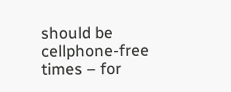should be cellphone-free times – for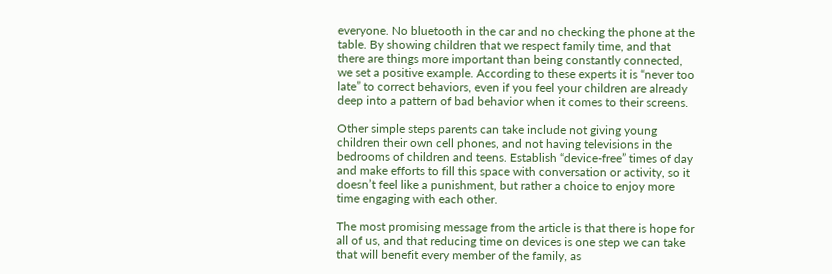everyone. No bluetooth in the car and no checking the phone at the table. By showing children that we respect family time, and that there are things more important than being constantly connected, we set a positive example. According to these experts it is “never too late” to correct behaviors, even if you feel your children are already deep into a pattern of bad behavior when it comes to their screens.

Other simple steps parents can take include not giving young children their own cell phones, and not having televisions in the bedrooms of children and teens. Establish “device-free” times of day and make efforts to fill this space with conversation or activity, so it doesn’t feel like a punishment, but rather a choice to enjoy more time engaging with each other.

The most promising message from the article is that there is hope for all of us, and that reducing time on devices is one step we can take that will benefit every member of the family, as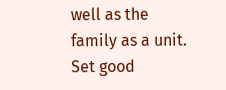well as the family as a unit. Set good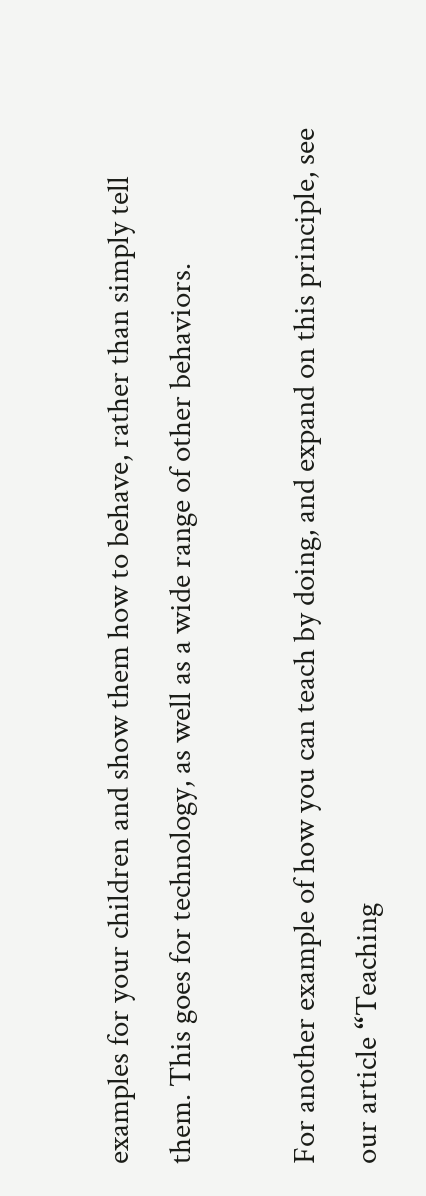examples for your children and show them how to behave, rather than simply tell them. This goes for technology, as well as a wide range of other behaviors.

For another example of how you can teach by doing, and expand on this principle, see our article “Teaching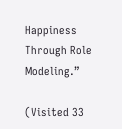Happiness Through Role Modeling.”

(Visited 33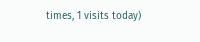times, 1 visits today)